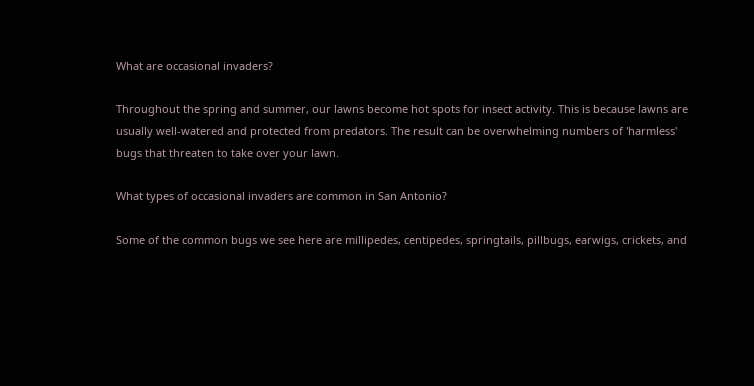What are occasional invaders?

Throughout the spring and summer, our lawns become hot spots for insect activity. This is because lawns are usually well-watered and protected from predators. The result can be overwhelming numbers of 'harmless' bugs that threaten to take over your lawn.

What types of occasional invaders are common in San Antonio?

Some of the common bugs we see here are millipedes, centipedes, springtails, pillbugs, earwigs, crickets, and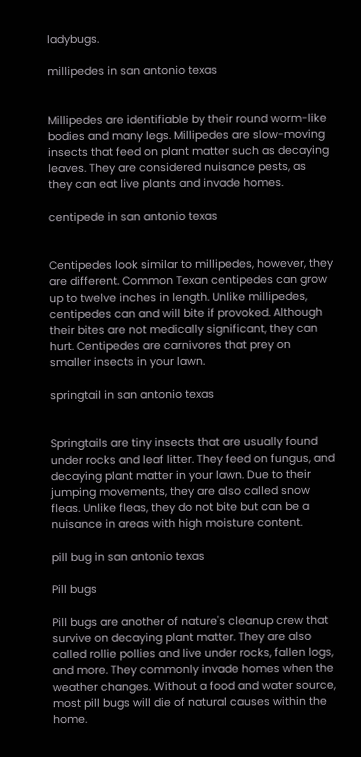ladybugs.

millipedes in san antonio texas


Millipedes are identifiable by their round worm-like bodies and many legs. Millipedes are slow-moving insects that feed on plant matter such as decaying leaves. They are considered nuisance pests, as they can eat live plants and invade homes.

centipede in san antonio texas


Centipedes look similar to millipedes, however, they are different. Common Texan centipedes can grow up to twelve inches in length. Unlike millipedes, centipedes can and will bite if provoked. Although their bites are not medically significant, they can hurt. Centipedes are carnivores that prey on smaller insects in your lawn.

springtail in san antonio texas


Springtails are tiny insects that are usually found under rocks and leaf litter. They feed on fungus, and decaying plant matter in your lawn. Due to their jumping movements, they are also called snow fleas. Unlike fleas, they do not bite but can be a nuisance in areas with high moisture content.

pill bug in san antonio texas

Pill bugs

Pill bugs are another of nature's cleanup crew that survive on decaying plant matter. They are also called rollie pollies and live under rocks, fallen logs, and more. They commonly invade homes when the weather changes. Without a food and water source, most pill bugs will die of natural causes within the home.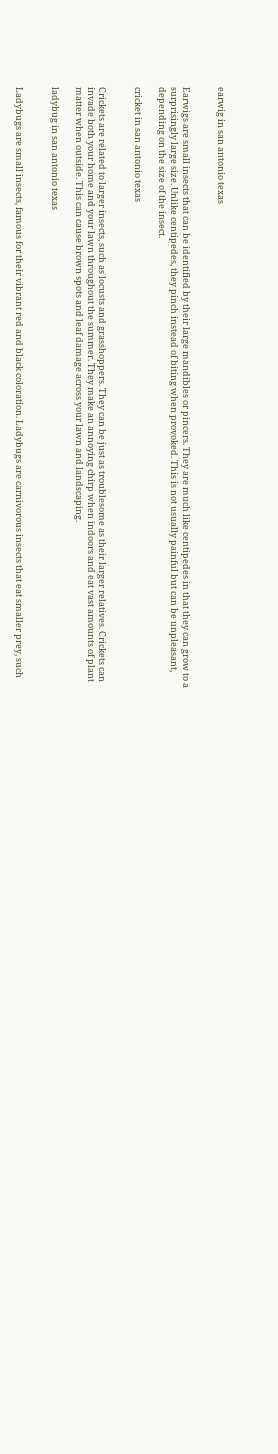earwig in san antonio texas


Earwigs are small insects that can be identified by their large mandibles or pincers. They are much like centipedes in that they can grow to a surprisingly large size. Unlike centipedes, they pinch instead of biting when provoked. This is not usually painful but can be unpleasant, depending on the size of the insect.

cricket in san antonio texas


Crickets are related to larger insects, such as locusts and grasshoppers. They can be just as troublesome as their larger relatives. Crickets can invade both your home and your lawn throughout the summer. They make an annoying chirp when indoors and eat vast amounts of plant matter when outside. This can cause brown spots and leaf damage across your lawn and landscaping.

ladybug in san antonio texas


Ladybugs are small insects, famous for their vibrant red and black coloration. Ladybugs are carnivorous insects that eat smaller prey, such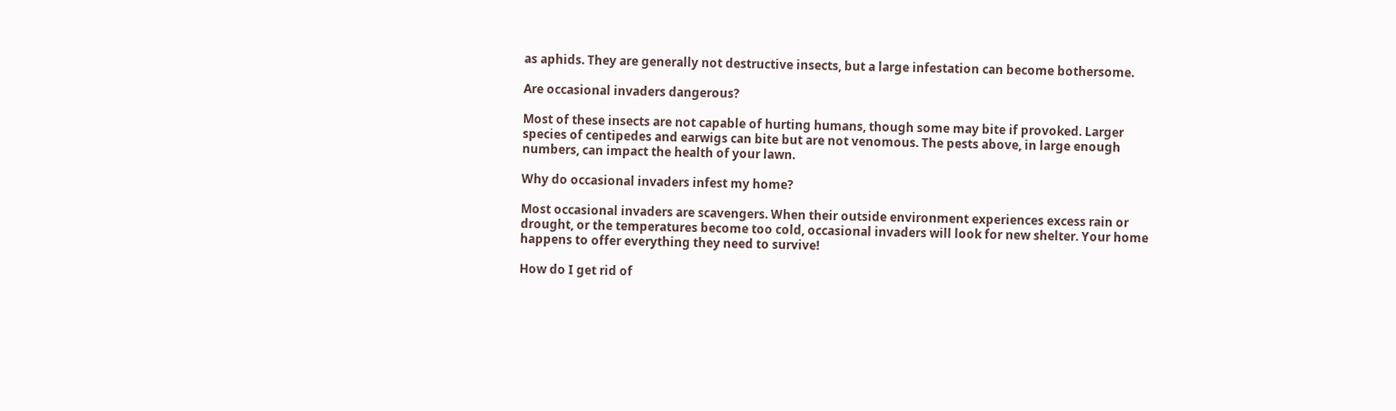as aphids. They are generally not destructive insects, but a large infestation can become bothersome.

Are occasional invaders dangerous?

Most of these insects are not capable of hurting humans, though some may bite if provoked. Larger species of centipedes and earwigs can bite but are not venomous. The pests above, in large enough numbers, can impact the health of your lawn.

Why do occasional invaders infest my home?

Most occasional invaders are scavengers. When their outside environment experiences excess rain or drought, or the temperatures become too cold, occasional invaders will look for new shelter. Your home happens to offer everything they need to survive!

How do I get rid of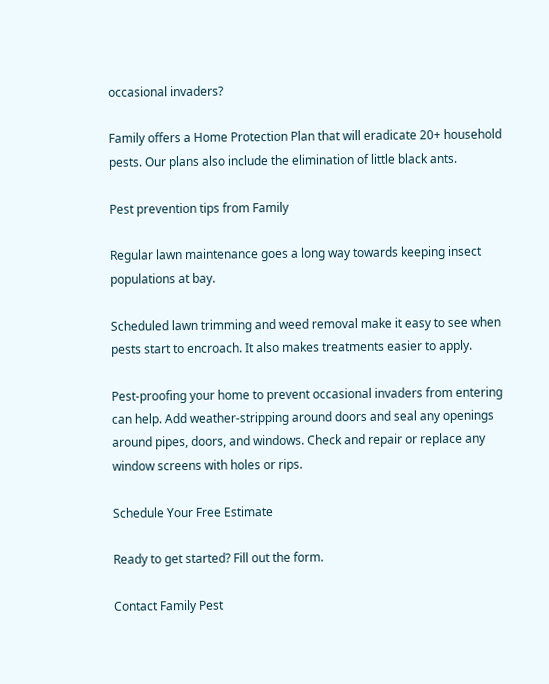occasional invaders?

Family offers a Home Protection Plan that will eradicate 20+ household pests. Our plans also include the elimination of little black ants.

Pest prevention tips from Family

Regular lawn maintenance goes a long way towards keeping insect populations at bay.

Scheduled lawn trimming and weed removal make it easy to see when pests start to encroach. It also makes treatments easier to apply.

Pest-proofing your home to prevent occasional invaders from entering can help. Add weather-stripping around doors and seal any openings around pipes, doors, and windows. Check and repair or replace any window screens with holes or rips.

Schedule Your Free Estimate

Ready to get started? Fill out the form.

Contact Family Pest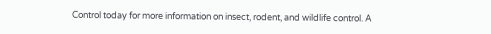Control today for more information on insect, rodent, and wildlife control. A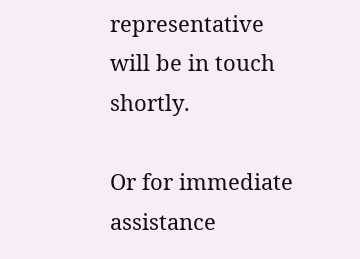representative will be in touch shortly.

Or for immediate assistance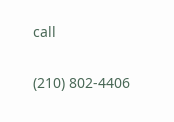call

(210) 802-4406